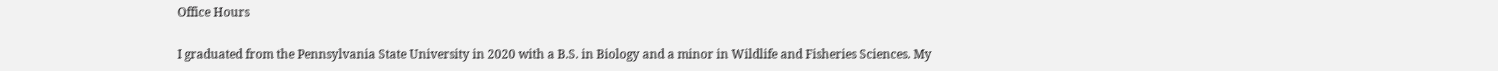Office Hours

I graduated from the Pennsylvania State University in 2020 with a B.S. in Biology and a minor in Wildlife and Fisheries Sciences. My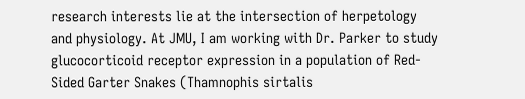research interests lie at the intersection of herpetology and physiology. At JMU, I am working with Dr. Parker to study glucocorticoid receptor expression in a population of Red-Sided Garter Snakes (Thamnophis sirtalis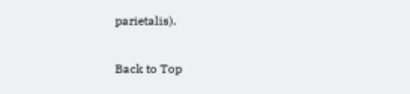parietalis).

Back to Top